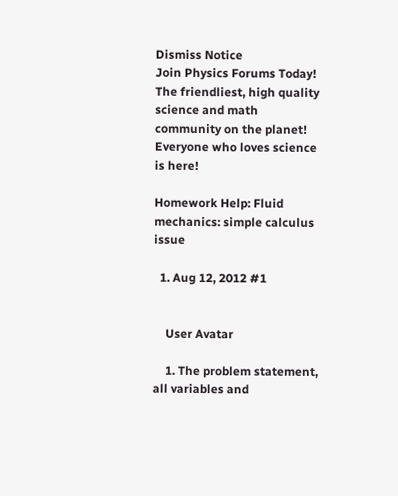Dismiss Notice
Join Physics Forums Today!
The friendliest, high quality science and math community on the planet! Everyone who loves science is here!

Homework Help: Fluid mechanics: simple calculus issue

  1. Aug 12, 2012 #1


    User Avatar

    1. The problem statement, all variables and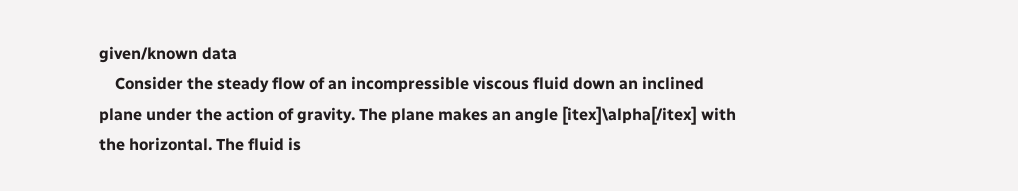given/known data
    Consider the steady flow of an incompressible viscous fluid down an inclined plane under the action of gravity. The plane makes an angle [itex]\alpha[/itex] with the horizontal. The fluid is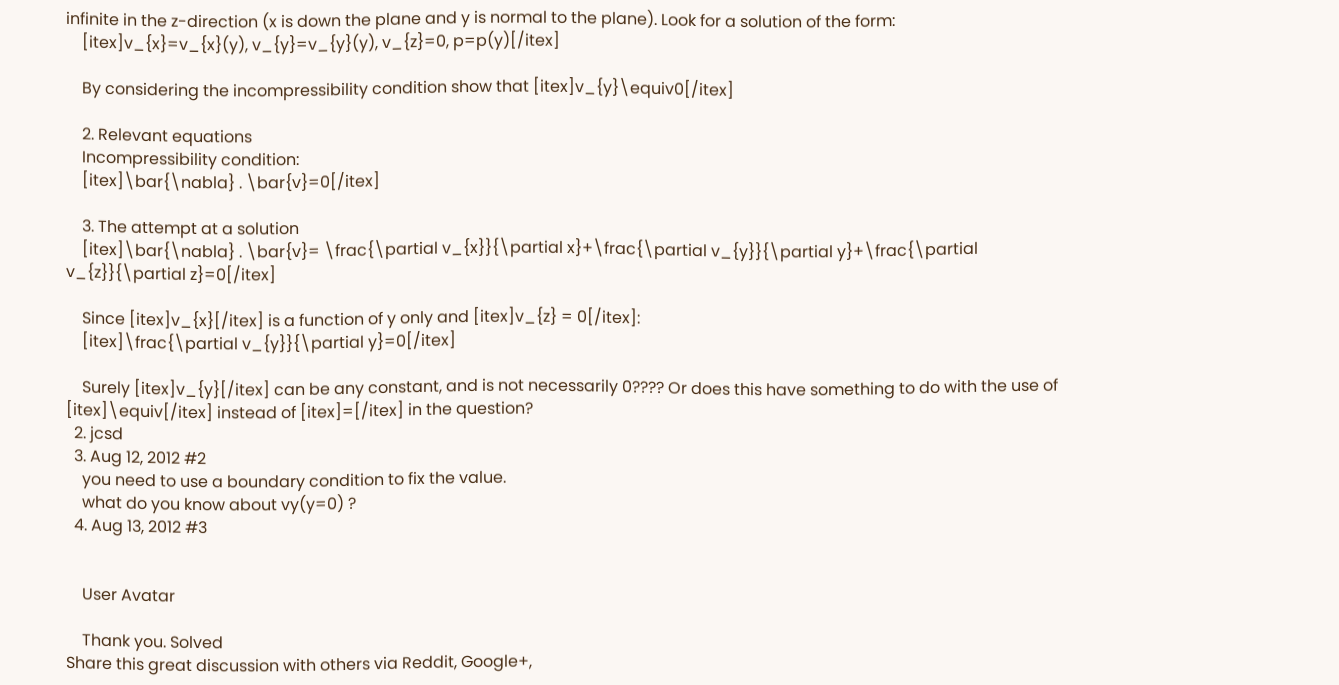infinite in the z-direction (x is down the plane and y is normal to the plane). Look for a solution of the form:
    [itex]v_{x}=v_{x}(y), v_{y}=v_{y}(y), v_{z}=0, p=p(y)[/itex]

    By considering the incompressibility condition show that [itex]v_{y}\equiv0[/itex]

    2. Relevant equations
    Incompressibility condition:
    [itex]\bar{\nabla} . \bar{v}=0[/itex]

    3. The attempt at a solution
    [itex]\bar{\nabla} . \bar{v}= \frac{\partial v_{x}}{\partial x}+\frac{\partial v_{y}}{\partial y}+\frac{\partial v_{z}}{\partial z}=0[/itex]

    Since [itex]v_{x}[/itex] is a function of y only and [itex]v_{z} = 0[/itex]:
    [itex]\frac{\partial v_{y}}{\partial y}=0[/itex]

    Surely [itex]v_{y}[/itex] can be any constant, and is not necessarily 0???? Or does this have something to do with the use of [itex]\equiv[/itex] instead of [itex]=[/itex] in the question?
  2. jcsd
  3. Aug 12, 2012 #2
    you need to use a boundary condition to fix the value.
    what do you know about vy(y=0) ?
  4. Aug 13, 2012 #3


    User Avatar

    Thank you. Solved
Share this great discussion with others via Reddit, Google+,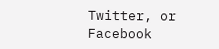Twitter, or Facebook